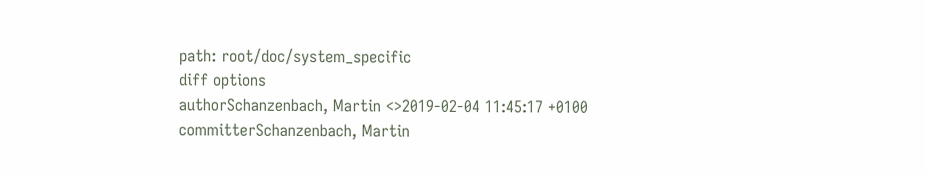path: root/doc/system_specific
diff options
authorSchanzenbach, Martin <>2019-02-04 11:45:17 +0100
committerSchanzenbach, Martin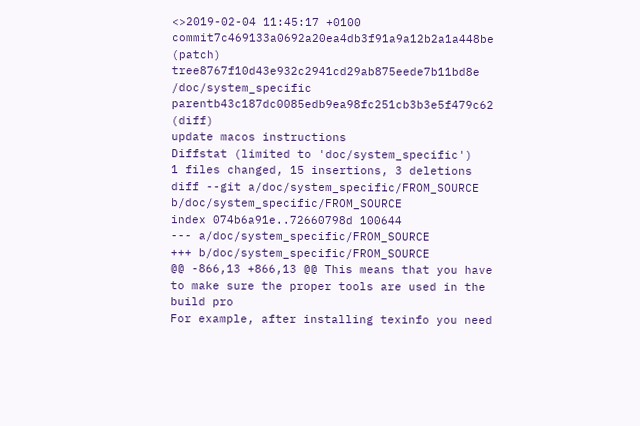<>2019-02-04 11:45:17 +0100
commit7c469133a0692a20ea4db3f91a9a12b2a1a448be (patch)
tree8767f10d43e932c2941cd29ab875eede7b11bd8e /doc/system_specific
parentb43c187dc0085edb9ea98fc251cb3b3e5f479c62 (diff)
update macos instructions
Diffstat (limited to 'doc/system_specific')
1 files changed, 15 insertions, 3 deletions
diff --git a/doc/system_specific/FROM_SOURCE b/doc/system_specific/FROM_SOURCE
index 074b6a91e..72660798d 100644
--- a/doc/system_specific/FROM_SOURCE
+++ b/doc/system_specific/FROM_SOURCE
@@ -866,13 +866,13 @@ This means that you have to make sure the proper tools are used in the build pro
For example, after installing texinfo you need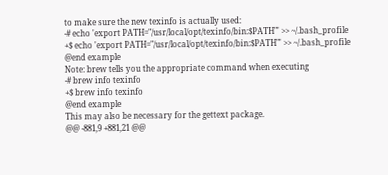to make sure the new texinfo is actually used:
-# echo 'export PATH="/usr/local/opt/texinfo/bin:$PATH"' >> ~/.bash_profile
+$ echo 'export PATH="/usr/local/opt/texinfo/bin:$PATH"' >> ~/.bash_profile
@end example
Note: brew tells you the appropriate command when executing
-# brew info texinfo
+$ brew info texinfo
@end example
This may also be necessary for the gettext package.
@@ -881,9 +881,21 @@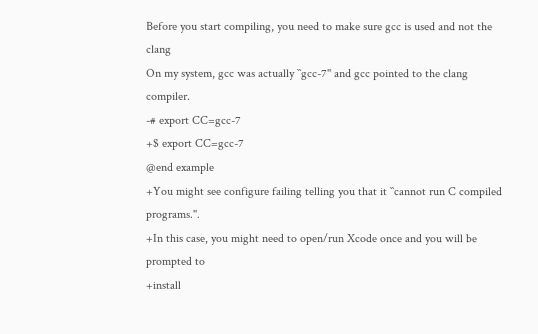Before you start compiling, you need to make sure gcc is used and not the clang
On my system, gcc was actually ``gcc-7'' and gcc pointed to the clang compiler.
-# export CC=gcc-7
+$ export CC=gcc-7
@end example
+You might see configure failing telling you that it ``cannot run C compiled programs.''.
+In this case, you might need to open/run Xcode once and you will be prompted to
+install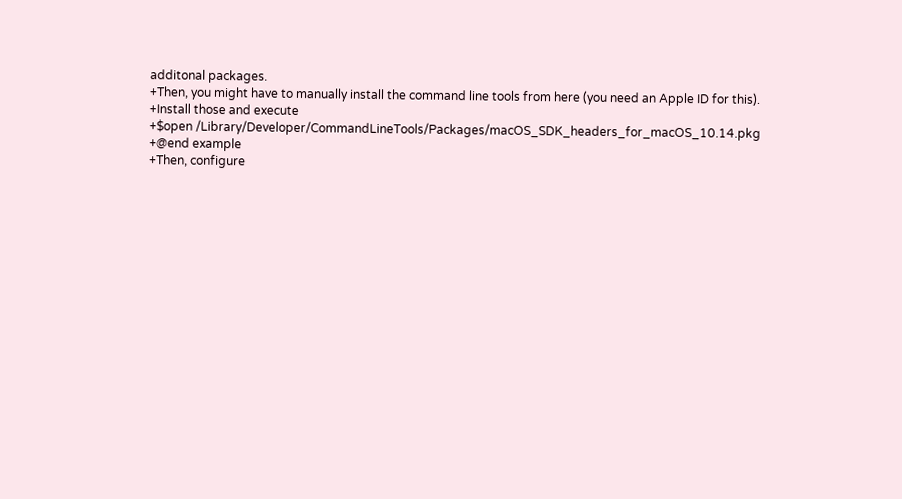additonal packages.
+Then, you might have to manually install the command line tools from here (you need an Apple ID for this).
+Install those and execute
+$open /Library/Developer/CommandLineTools/Packages/macOS_SDK_headers_for_macOS_10.14.pkg
+@end example
+Then, configure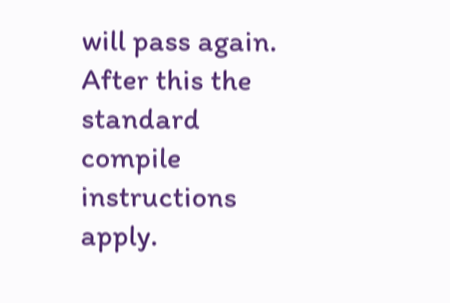will pass again.
After this the standard compile instructions apply.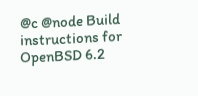@c @node Build instructions for OpenBSD 6.2